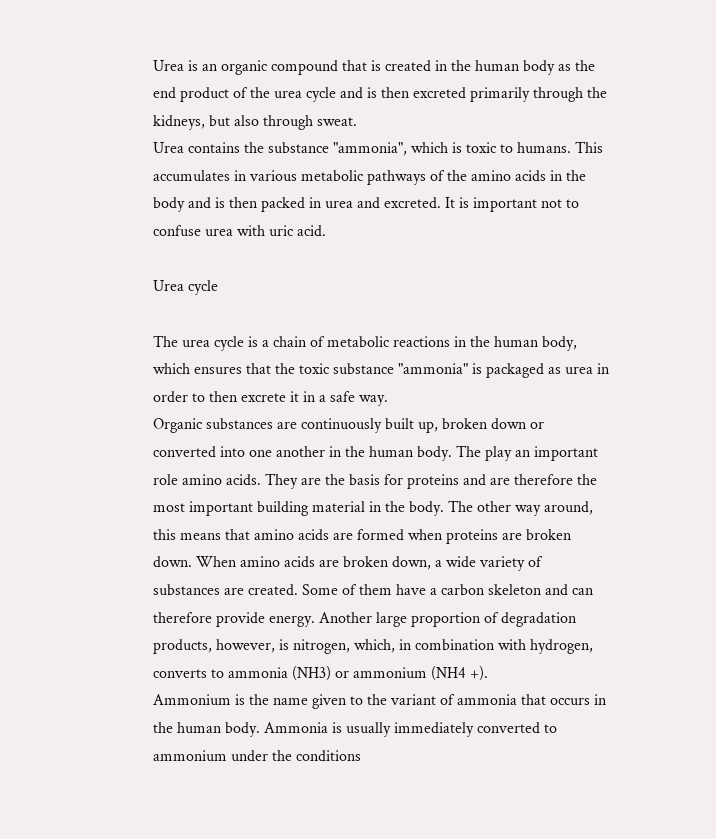Urea is an organic compound that is created in the human body as the end product of the urea cycle and is then excreted primarily through the kidneys, but also through sweat.
Urea contains the substance "ammonia", which is toxic to humans. This accumulates in various metabolic pathways of the amino acids in the body and is then packed in urea and excreted. It is important not to confuse urea with uric acid.

Urea cycle

The urea cycle is a chain of metabolic reactions in the human body, which ensures that the toxic substance "ammonia" is packaged as urea in order to then excrete it in a safe way.
Organic substances are continuously built up, broken down or converted into one another in the human body. The play an important role amino acids. They are the basis for proteins and are therefore the most important building material in the body. The other way around, this means that amino acids are formed when proteins are broken down. When amino acids are broken down, a wide variety of substances are created. Some of them have a carbon skeleton and can therefore provide energy. Another large proportion of degradation products, however, is nitrogen, which, in combination with hydrogen, converts to ammonia (NH3) or ammonium (NH4 +).
Ammonium is the name given to the variant of ammonia that occurs in the human body. Ammonia is usually immediately converted to ammonium under the conditions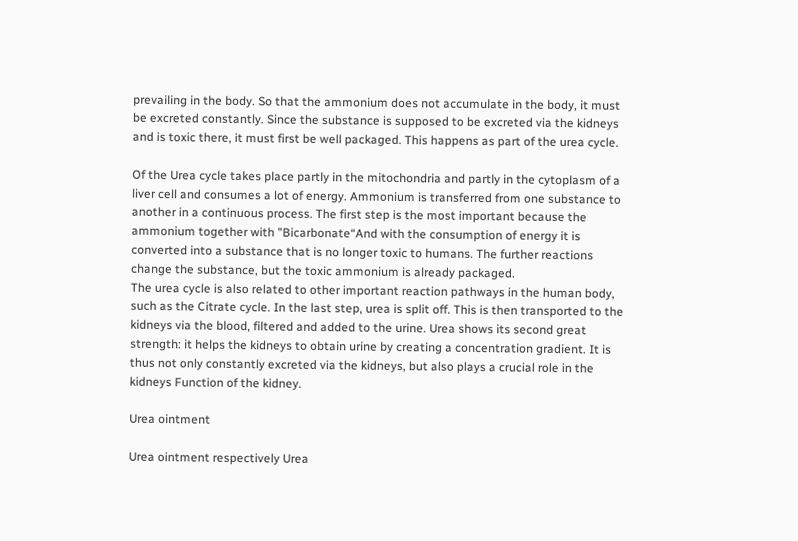prevailing in the body. So that the ammonium does not accumulate in the body, it must be excreted constantly. Since the substance is supposed to be excreted via the kidneys and is toxic there, it must first be well packaged. This happens as part of the urea cycle.

Of the Urea cycle takes place partly in the mitochondria and partly in the cytoplasm of a liver cell and consumes a lot of energy. Ammonium is transferred from one substance to another in a continuous process. The first step is the most important because the ammonium together with "Bicarbonate“And with the consumption of energy it is converted into a substance that is no longer toxic to humans. The further reactions change the substance, but the toxic ammonium is already packaged.
The urea cycle is also related to other important reaction pathways in the human body, such as the Citrate cycle. In the last step, urea is split off. This is then transported to the kidneys via the blood, filtered and added to the urine. Urea shows its second great strength: it helps the kidneys to obtain urine by creating a concentration gradient. It is thus not only constantly excreted via the kidneys, but also plays a crucial role in the kidneys Function of the kidney.

Urea ointment

Urea ointment respectively Urea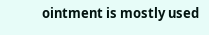ointment is mostly used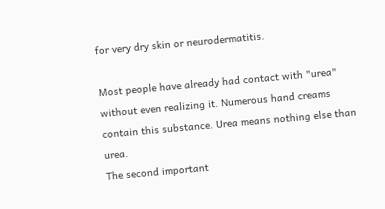for very dry skin or neurodermatitis.

Most people have already had contact with "urea" without even realizing it. Numerous hand creams contain this substance. Urea means nothing else than urea.
The second important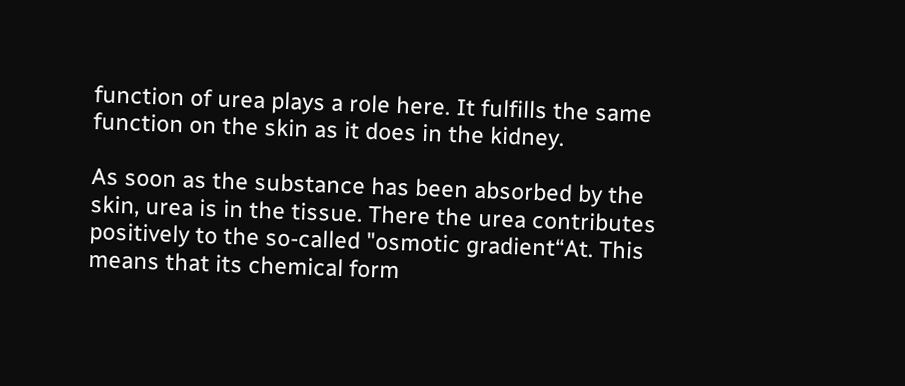function of urea plays a role here. It fulfills the same function on the skin as it does in the kidney.

As soon as the substance has been absorbed by the skin, urea is in the tissue. There the urea contributes positively to the so-called "osmotic gradient“At. This means that its chemical form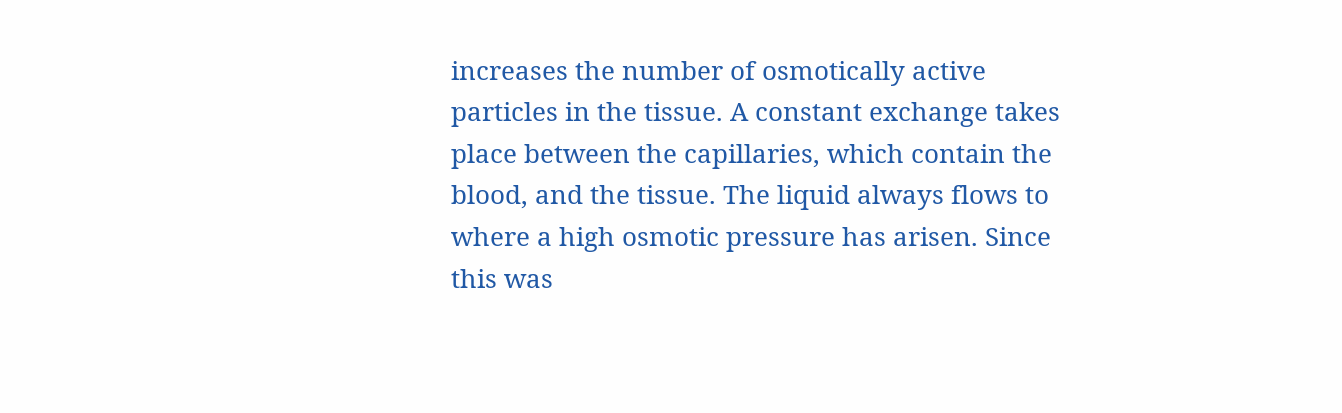increases the number of osmotically active particles in the tissue. A constant exchange takes place between the capillaries, which contain the blood, and the tissue. The liquid always flows to where a high osmotic pressure has arisen. Since this was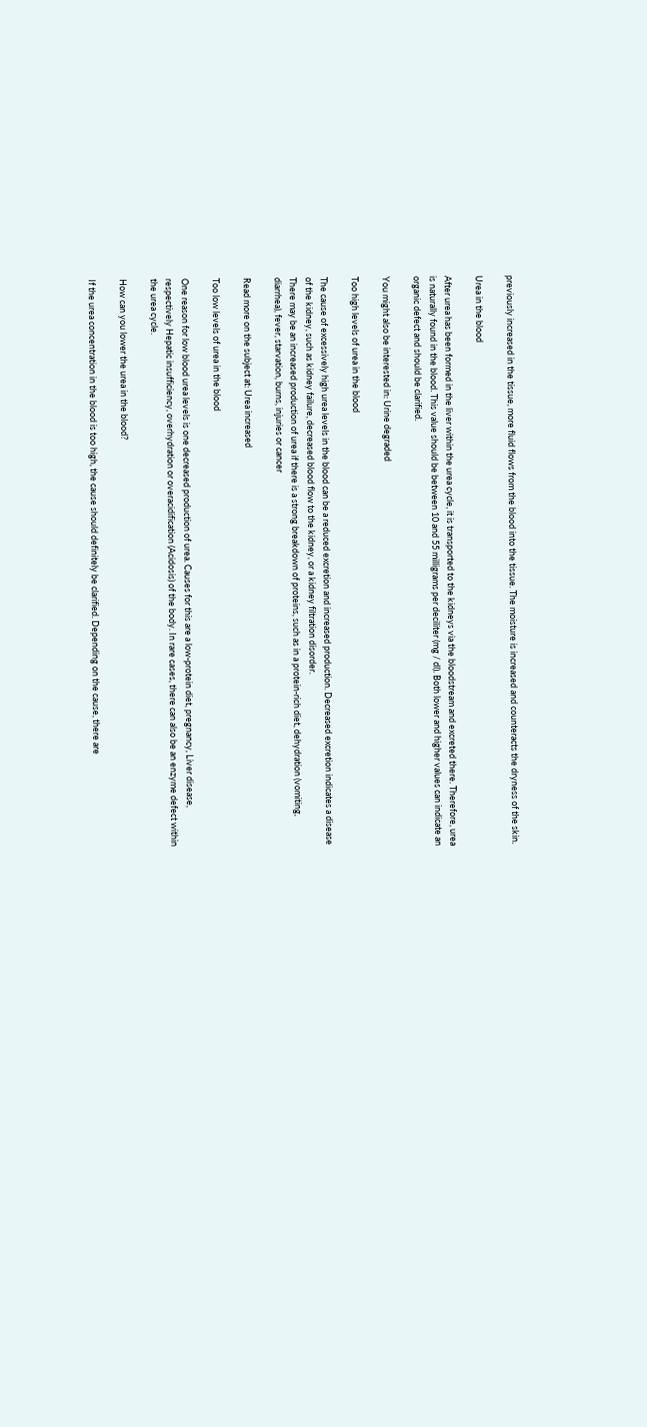previously increased in the tissue, more fluid flows from the blood into the tissue. The moisture is increased and counteracts the dryness of the skin.

Urea in the blood

After urea has been formed in the liver within the urea cycle, it is transported to the kidneys via the bloodstream and excreted there. Therefore, urea is naturally found in the blood. This value should be between 10 and 55 milligrams per deciliter (mg / dl). Both lower and higher values can indicate an organic defect and should be clarified.

You might also be interested in: Urine degraded

Too high levels of urea in the blood

The cause of excessively high urea levels in the blood can be a reduced excretion and increased production. Decreased excretion indicates a disease of the kidney, such as kidney failure, decreased blood flow to the kidney, or a kidney filtration disorder.
There may be an increased production of urea if there is a strong breakdown of proteins, such as in a protein-rich diet, dehydration (vomiting, diarrhea), fever, starvation, burns, injuries or cancer

Read more on the subject at: Urea increased

Too low levels of urea in the blood

One reason for low blood urea levels is one decreased production of urea. Causes for this are a low-protein diet, pregnancy, Liver disease, respectively Hepatic insufficiency, overhydration or overacidification (Acidosis) of the body. In rare cases, there can also be an enzyme defect within the urea cycle.

How can you lower the urea in the blood?

If the urea concentration in the blood is too high, the cause should definitely be clarified. Depending on the cause, there are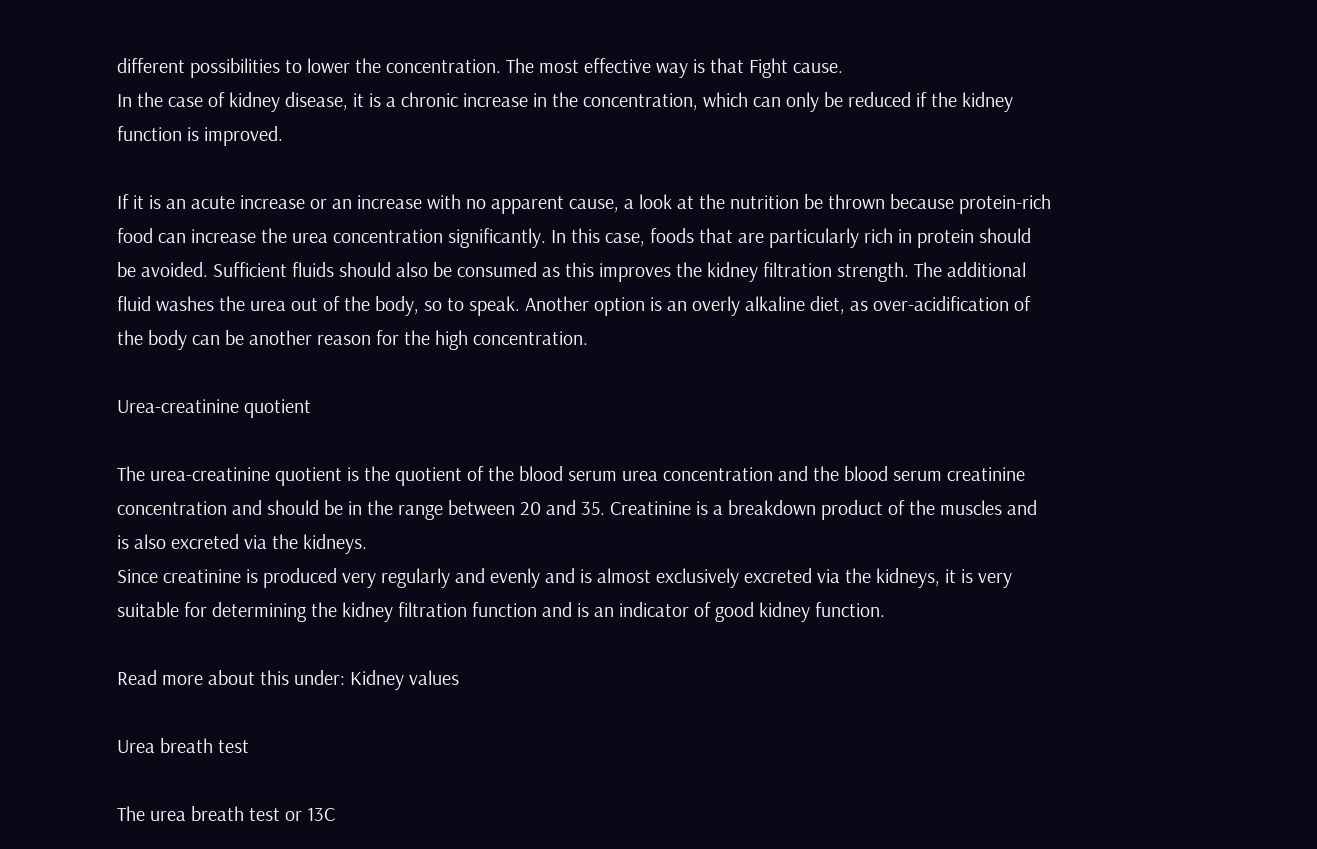different possibilities to lower the concentration. The most effective way is that Fight cause.
In the case of kidney disease, it is a chronic increase in the concentration, which can only be reduced if the kidney function is improved.

If it is an acute increase or an increase with no apparent cause, a look at the nutrition be thrown because protein-rich food can increase the urea concentration significantly. In this case, foods that are particularly rich in protein should be avoided. Sufficient fluids should also be consumed as this improves the kidney filtration strength. The additional fluid washes the urea out of the body, so to speak. Another option is an overly alkaline diet, as over-acidification of the body can be another reason for the high concentration.

Urea-creatinine quotient

The urea-creatinine quotient is the quotient of the blood serum urea concentration and the blood serum creatinine concentration and should be in the range between 20 and 35. Creatinine is a breakdown product of the muscles and is also excreted via the kidneys.
Since creatinine is produced very regularly and evenly and is almost exclusively excreted via the kidneys, it is very suitable for determining the kidney filtration function and is an indicator of good kidney function.

Read more about this under: Kidney values

Urea breath test

The urea breath test or 13C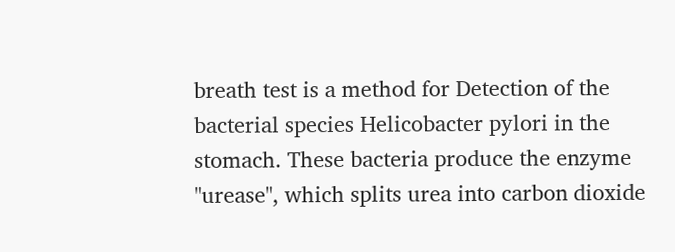breath test is a method for Detection of the bacterial species Helicobacter pylori in the stomach. These bacteria produce the enzyme "urease", which splits urea into carbon dioxide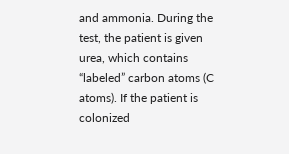and ammonia. During the test, the patient is given urea, which contains “labeled” carbon atoms (C atoms). If the patient is colonized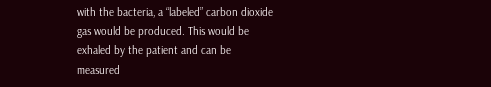with the bacteria, a “labeled” carbon dioxide gas would be produced. This would be exhaled by the patient and can be measured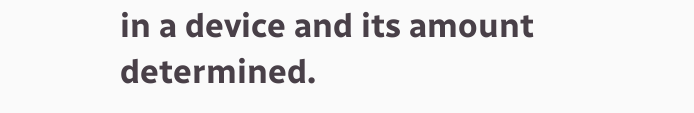in a device and its amount determined.